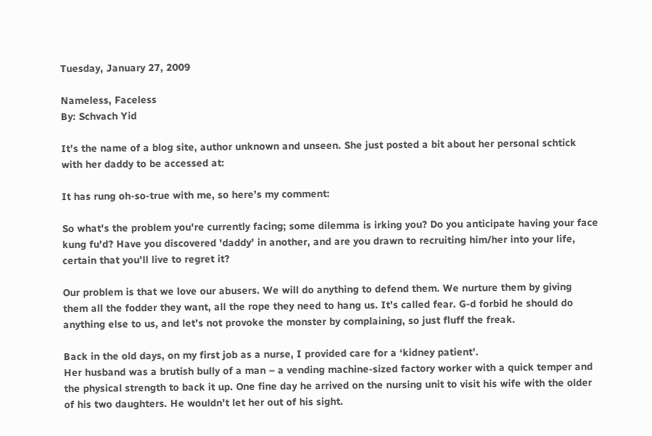Tuesday, January 27, 2009

Nameless, Faceless
By: Schvach Yid

It’s the name of a blog site, author unknown and unseen. She just posted a bit about her personal schtick with her daddy to be accessed at:

It has rung oh-so-true with me, so here’s my comment:

So what's the problem you're currently facing; some dilemma is irking you? Do you anticipate having your face kung fu'd? Have you discovered 'daddy' in another, and are you drawn to recruiting him/her into your life, certain that you'll live to regret it?

Our problem is that we love our abusers. We will do anything to defend them. We nurture them by giving them all the fodder they want, all the rope they need to hang us. It’s called fear. G-d forbid he should do anything else to us, and let’s not provoke the monster by complaining, so just fluff the freak.

Back in the old days, on my first job as a nurse, I provided care for a ‘kidney patient’.
Her husband was a brutish bully of a man – a vending machine-sized factory worker with a quick temper and the physical strength to back it up. One fine day he arrived on the nursing unit to visit his wife with the older of his two daughters. He wouldn’t let her out of his sight.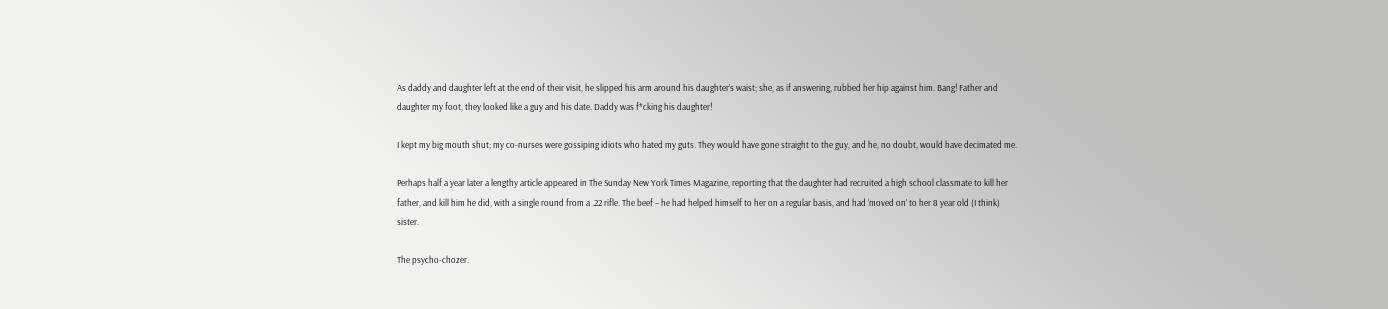As daddy and daughter left at the end of their visit, he slipped his arm around his daughter’s waist; she, as if answering, rubbed her hip against him. Bang! Father and daughter my foot, they looked like a guy and his date. Daddy was f*cking his daughter!

I kept my big mouth shut; my co-nurses were gossiping idiots who hated my guts. They would have gone straight to the guy, and he, no doubt, would have decimated me.

Perhaps half a year later a lengthy article appeared in The Sunday New York Times Magazine, reporting that the daughter had recruited a high school classmate to kill her father, and kill him he did, with a single round from a .22 rifle. The beef – he had helped himself to her on a regular basis, and had ‘moved on’ to her 8 year old (I think) sister.

The psycho-chozer.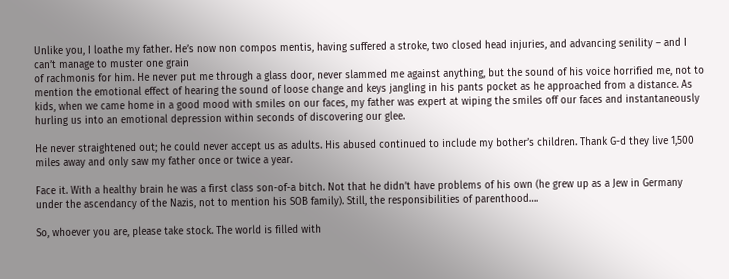Unlike you, I loathe my father. He’s now non compos mentis, having suffered a stroke, two closed head injuries, and advancing senility – and I can’t manage to muster one grain
of rachmonis for him. He never put me through a glass door, never slammed me against anything, but the sound of his voice horrified me, not to mention the emotional effect of hearing the sound of loose change and keys jangling in his pants pocket as he approached from a distance. As kids, when we came home in a good mood with smiles on our faces, my father was expert at wiping the smiles off our faces and instantaneously hurling us into an emotional depression within seconds of discovering our glee.

He never straightened out; he could never accept us as adults. His abused continued to include my bother’s children. Thank G-d they live 1,500 miles away and only saw my father once or twice a year.

Face it. With a healthy brain he was a first class son-of-a bitch. Not that he didn’t have problems of his own (he grew up as a Jew in Germany under the ascendancy of the Nazis, not to mention his SOB family). Still, the responsibilities of parenthood….

So, whoever you are, please take stock. The world is filled with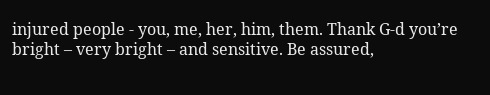injured people - you, me, her, him, them. Thank G-d you’re bright – very bright – and sensitive. Be assured,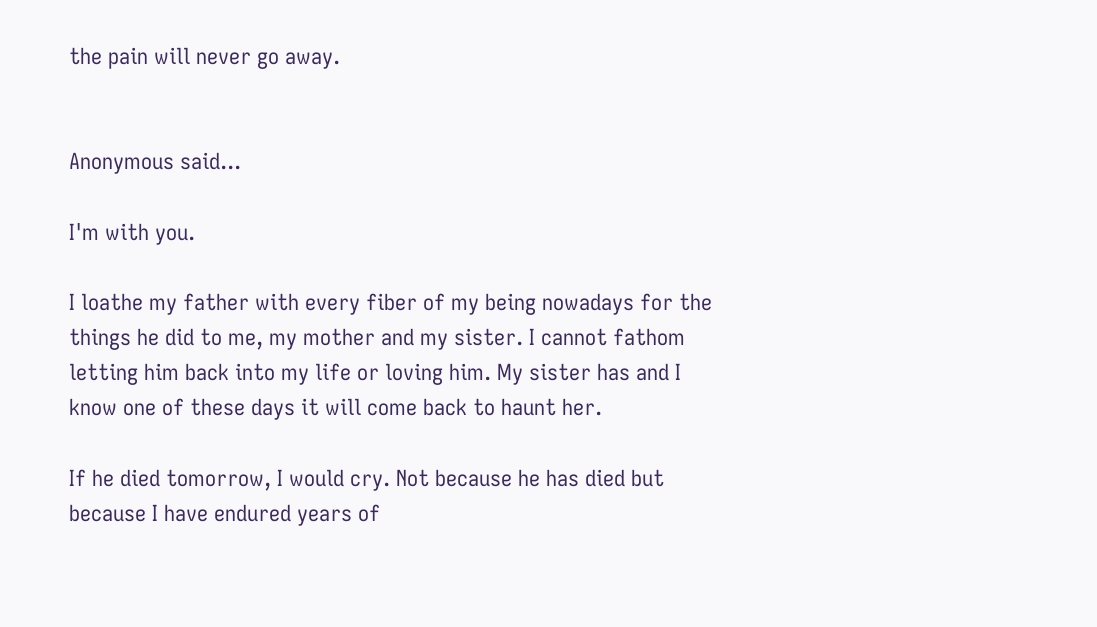the pain will never go away.


Anonymous said...

I'm with you.

I loathe my father with every fiber of my being nowadays for the things he did to me, my mother and my sister. I cannot fathom letting him back into my life or loving him. My sister has and I know one of these days it will come back to haunt her.

If he died tomorrow, I would cry. Not because he has died but because I have endured years of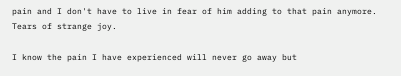pain and I don't have to live in fear of him adding to that pain anymore. Tears of strange joy.

I know the pain I have experienced will never go away but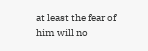at least the fear of him will no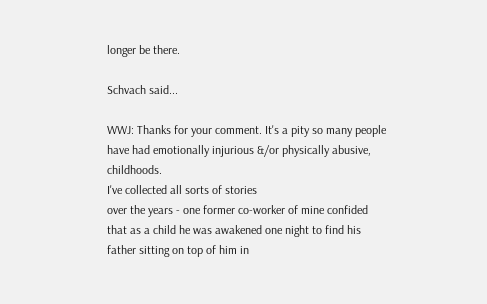longer be there.

Schvach said...

WWJ: Thanks for your comment. It's a pity so many people have had emotionally injurious &/or physically abusive, childhoods.
I've collected all sorts of stories
over the years - one former co-worker of mine confided that as a child he was awakened one night to find his father sitting on top of him in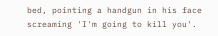bed, pointing a handgun in his face screaming 'I'm going to kill you'.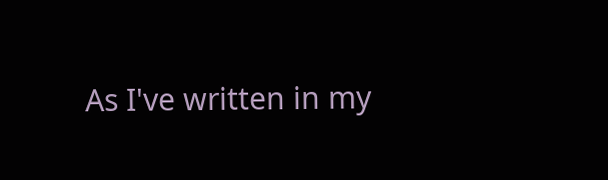As I've written in my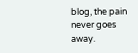blog, the pain never goes away.